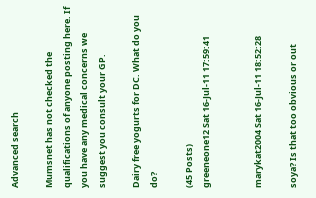Advanced search

Mumsnet has not checked the qualifications of anyone posting here. If you have any medical concerns we suggest you consult your GP.

Dairy free yogurts for DC. What do you do?

(45 Posts)
greeneone12 Sat 16-Jul-11 17:59:41


marykat2004 Sat 16-Jul-11 18:52:28

soya? Is that too obvious or out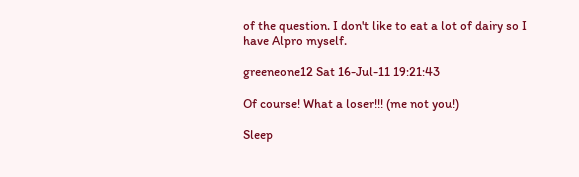of the question. I don't like to eat a lot of dairy so I have Alpro myself.

greeneone12 Sat 16-Jul-11 19:21:43

Of course! What a loser!!! (me not you!)

Sleep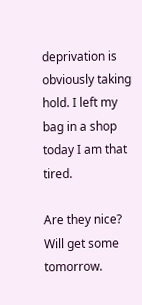deprivation is obviously taking hold. I left my bag in a shop today I am that tired.

Are they nice? Will get some tomorrow.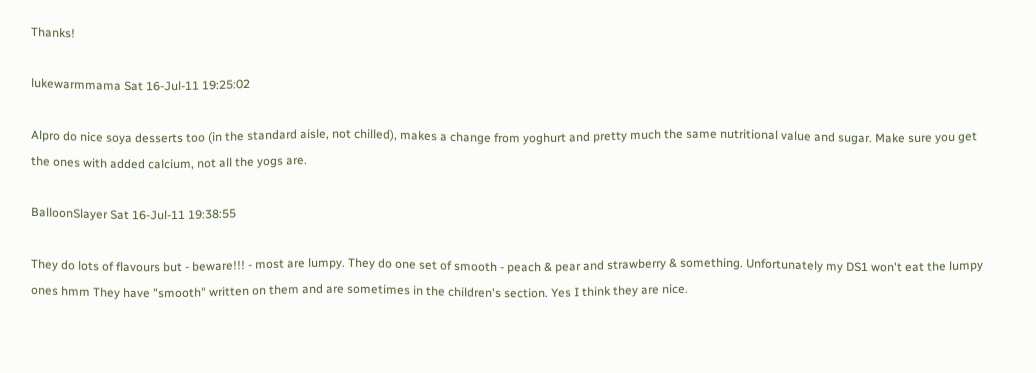Thanks!

lukewarmmama Sat 16-Jul-11 19:25:02

Alpro do nice soya desserts too (in the standard aisle, not chilled), makes a change from yoghurt and pretty much the same nutritional value and sugar. Make sure you get the ones with added calcium, not all the yogs are.

BalloonSlayer Sat 16-Jul-11 19:38:55

They do lots of flavours but - beware!!! - most are lumpy. They do one set of smooth - peach & pear and strawberry & something. Unfortunately my DS1 won't eat the lumpy ones hmm They have "smooth" written on them and are sometimes in the children's section. Yes I think they are nice.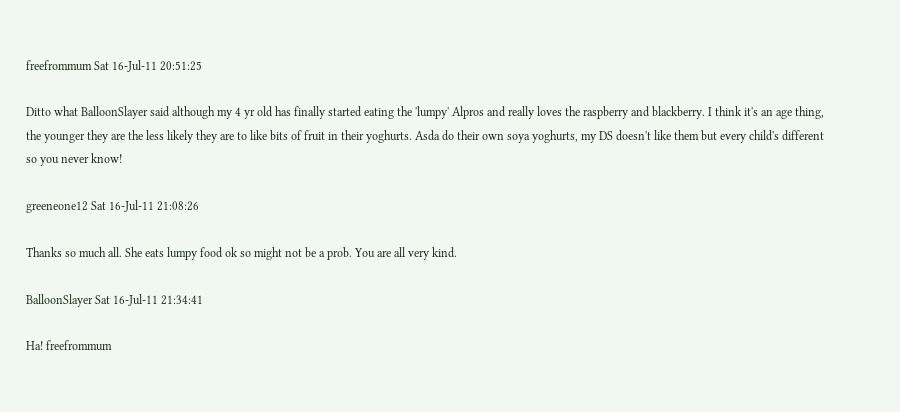freefrommum Sat 16-Jul-11 20:51:25

Ditto what BalloonSlayer said although my 4 yr old has finally started eating the 'lumpy' Alpros and really loves the raspberry and blackberry. I think it's an age thing, the younger they are the less likely they are to like bits of fruit in their yoghurts. Asda do their own soya yoghurts, my DS doesn't like them but every child's different so you never know!

greeneone12 Sat 16-Jul-11 21:08:26

Thanks so much all. She eats lumpy food ok so might not be a prob. You are all very kind.

BalloonSlayer Sat 16-Jul-11 21:34:41

Ha! freefrommum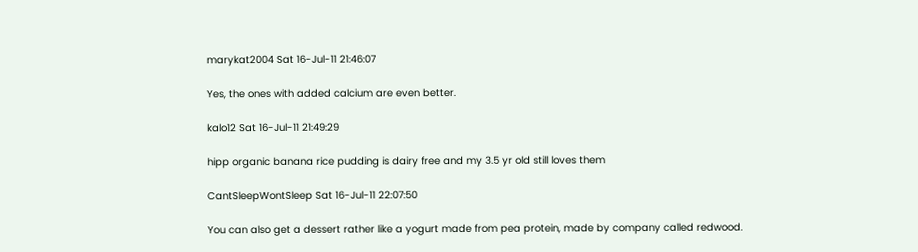marykat2004 Sat 16-Jul-11 21:46:07

Yes, the ones with added calcium are even better.

kalo12 Sat 16-Jul-11 21:49:29

hipp organic banana rice pudding is dairy free and my 3.5 yr old still loves them

CantSleepWontSleep Sat 16-Jul-11 22:07:50

You can also get a dessert rather like a yogurt made from pea protein, made by company called redwood.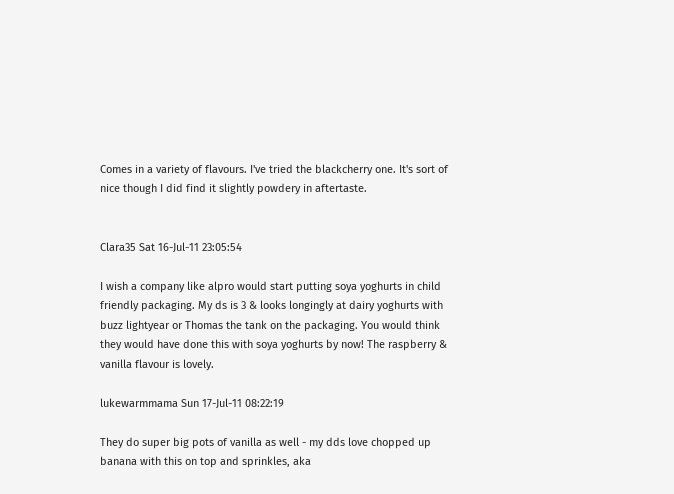Comes in a variety of flavours. I've tried the blackcherry one. It's sort of nice though I did find it slightly powdery in aftertaste.


Clara35 Sat 16-Jul-11 23:05:54

I wish a company like alpro would start putting soya yoghurts in child friendly packaging. My ds is 3 & looks longingly at dairy yoghurts with buzz lightyear or Thomas the tank on the packaging. You would think they would have done this with soya yoghurts by now! The raspberry & vanilla flavour is lovely.

lukewarmmama Sun 17-Jul-11 08:22:19

They do super big pots of vanilla as well - my dds love chopped up banana with this on top and sprinkles, aka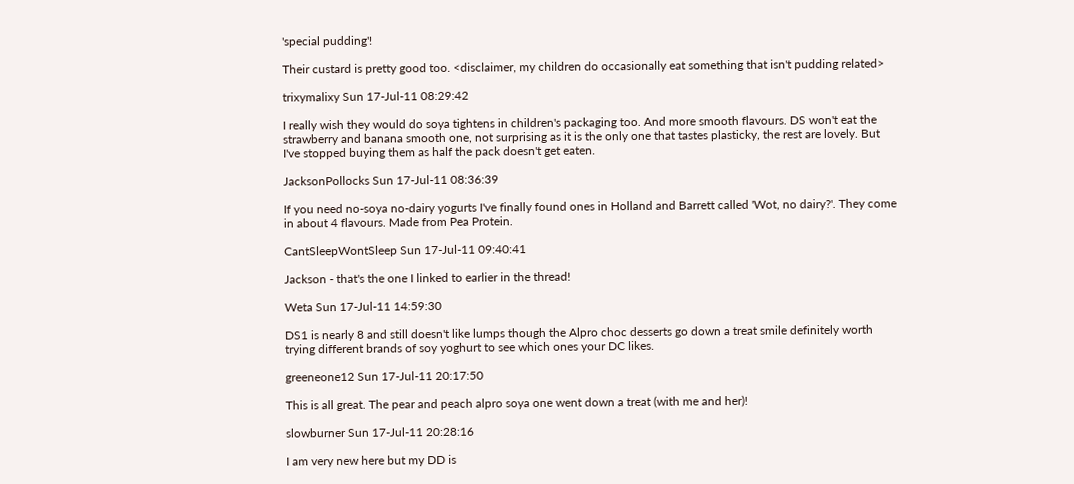'special pudding'!

Their custard is pretty good too. <disclaimer, my children do occasionally eat something that isn't pudding related>

trixymalixy Sun 17-Jul-11 08:29:42

I really wish they would do soya tightens in children's packaging too. And more smooth flavours. DS won't eat the strawberry and banana smooth one, not surprising as it is the only one that tastes plasticky, the rest are lovely. But I've stopped buying them as half the pack doesn't get eaten.

JacksonPollocks Sun 17-Jul-11 08:36:39

If you need no-soya no-dairy yogurts I've finally found ones in Holland and Barrett called 'Wot, no dairy?'. They come in about 4 flavours. Made from Pea Protein.

CantSleepWontSleep Sun 17-Jul-11 09:40:41

Jackson - that's the one I linked to earlier in the thread!

Weta Sun 17-Jul-11 14:59:30

DS1 is nearly 8 and still doesn't like lumps though the Alpro choc desserts go down a treat smile definitely worth trying different brands of soy yoghurt to see which ones your DC likes.

greeneone12 Sun 17-Jul-11 20:17:50

This is all great. The pear and peach alpro soya one went down a treat (with me and her)!

slowburner Sun 17-Jul-11 20:28:16

I am very new here but my DD is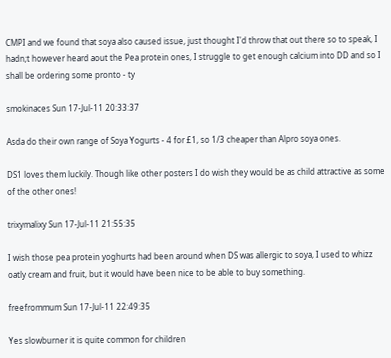CMPI and we found that soya also caused issue, just thought I'd throw that out there so to speak, I hadn;t however heard aout the Pea protein ones, I struggle to get enough calcium into DD and so I shall be ordering some pronto - ty

smokinaces Sun 17-Jul-11 20:33:37

Asda do their own range of Soya Yogurts - 4 for £1, so 1/3 cheaper than Alpro soya ones.

DS1 loves them luckily. Though like other posters I do wish they would be as child attractive as some of the other ones!

trixymalixy Sun 17-Jul-11 21:55:35

I wish those pea protein yoghurts had been around when DS was allergic to soya, I used to whizz oatly cream and fruit, but it would have been nice to be able to buy something.

freefrommum Sun 17-Jul-11 22:49:35

Yes slowburner it is quite common for children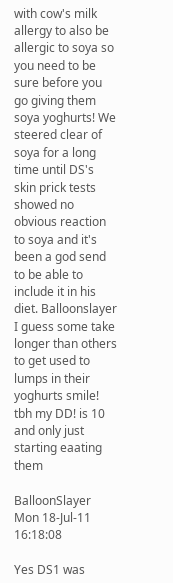with cow's milk allergy to also be allergic to soya so you need to be sure before you go giving them soya yoghurts! We steered clear of soya for a long time until DS's skin prick tests showed no obvious reaction to soya and it's been a god send to be able to include it in his diet. Balloonslayer I guess some take longer than others to get used to lumps in their yoghurts smile! tbh my DD! is 10 and only just starting eaating them

BalloonSlayer Mon 18-Jul-11 16:18:08

Yes DS1 was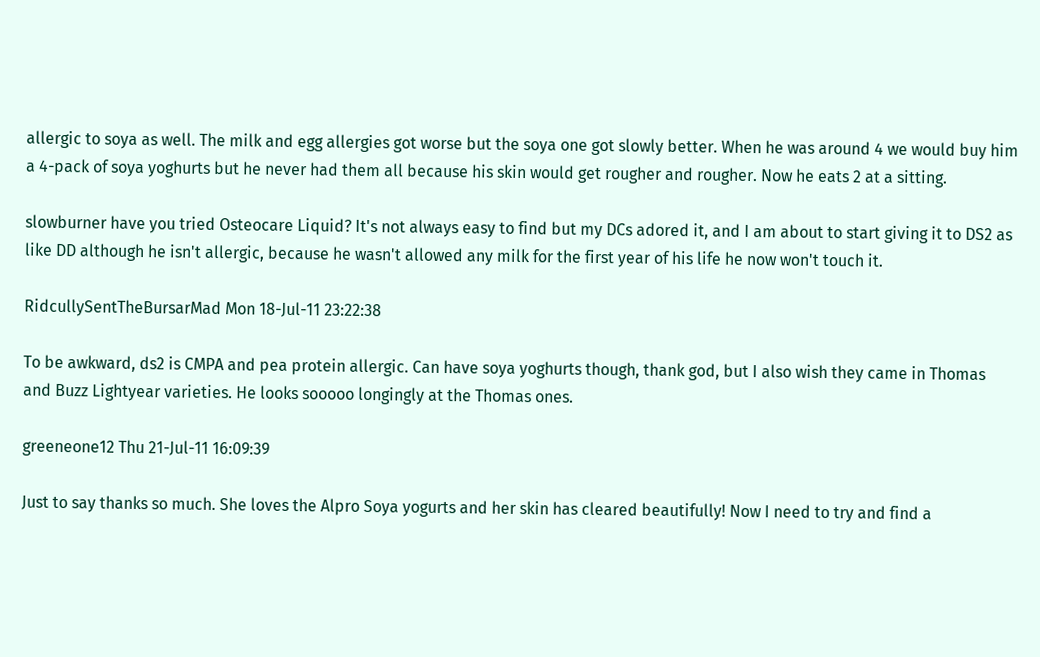allergic to soya as well. The milk and egg allergies got worse but the soya one got slowly better. When he was around 4 we would buy him a 4-pack of soya yoghurts but he never had them all because his skin would get rougher and rougher. Now he eats 2 at a sitting.

slowburner have you tried Osteocare Liquid? It's not always easy to find but my DCs adored it, and I am about to start giving it to DS2 as like DD although he isn't allergic, because he wasn't allowed any milk for the first year of his life he now won't touch it.

RidcullySentTheBursarMad Mon 18-Jul-11 23:22:38

To be awkward, ds2 is CMPA and pea protein allergic. Can have soya yoghurts though, thank god, but I also wish they came in Thomas and Buzz Lightyear varieties. He looks sooooo longingly at the Thomas ones.

greeneone12 Thu 21-Jul-11 16:09:39

Just to say thanks so much. She loves the Alpro Soya yogurts and her skin has cleared beautifully! Now I need to try and find a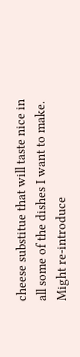cheese substitue that will taste nice in all some of the dishes I want to make. Might re-introduce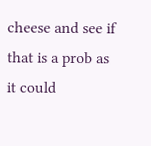cheese and see if that is a prob as it could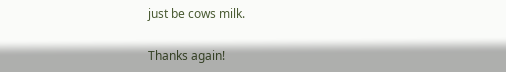just be cows milk.

Thanks again!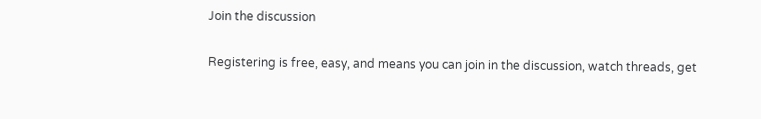Join the discussion

Registering is free, easy, and means you can join in the discussion, watch threads, get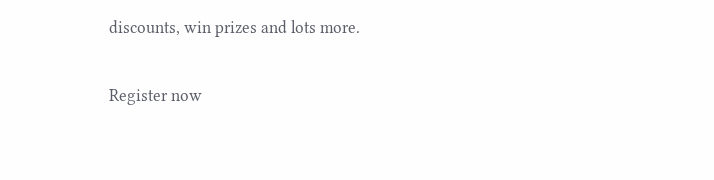discounts, win prizes and lots more.

Register now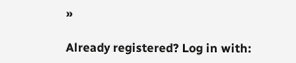»

Already registered? Log in with: